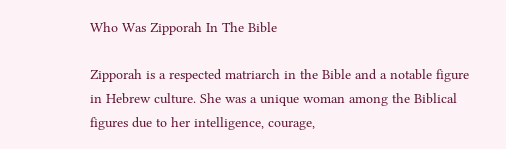Who Was Zipporah In The Bible

Zipporah is a respected matriarch in the Bible and a notable figure in Hebrew culture. She was a unique woman among the Biblical figures due to her intelligence, courage,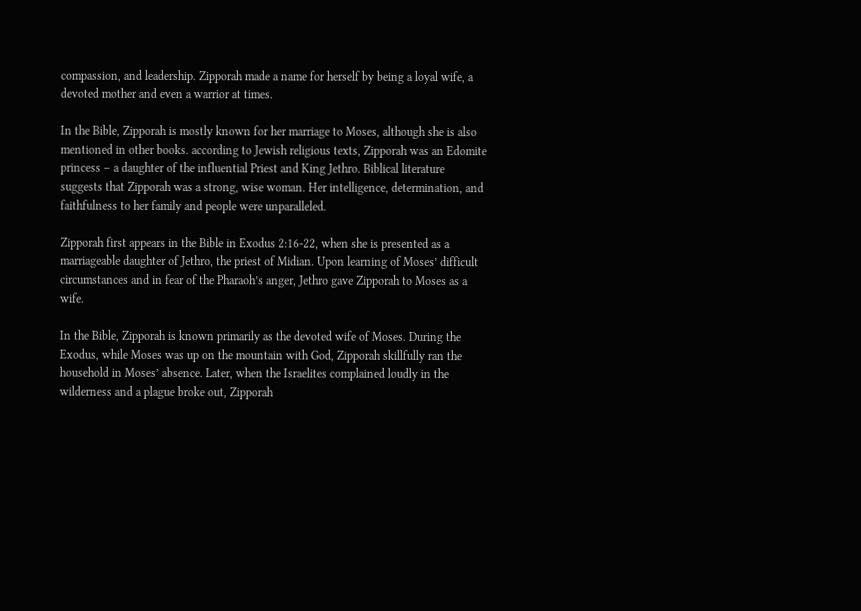compassion, and leadership. Zipporah made a name for herself by being a loyal wife, a devoted mother and even a warrior at times.

In the Bible, Zipporah is mostly known for her marriage to Moses, although she is also mentioned in other books. according to Jewish religious texts, Zipporah was an Edomite princess – a daughter of the influential Priest and King Jethro. Biblical literature suggests that Zipporah was a strong, wise woman. Her intelligence, determination, and faithfulness to her family and people were unparalleled.

Zipporah first appears in the Bible in Exodus 2:16-22, when she is presented as a marriageable daughter of Jethro, the priest of Midian. Upon learning of Moses’ difficult circumstances and in fear of the Pharaoh’s anger, Jethro gave Zipporah to Moses as a wife.

In the Bible, Zipporah is known primarily as the devoted wife of Moses. During the Exodus, while Moses was up on the mountain with God, Zipporah skillfully ran the household in Moses’ absence. Later, when the Israelites complained loudly in the wilderness and a plague broke out, Zipporah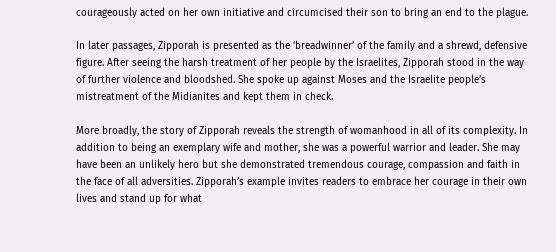courageously acted on her own initiative and circumcised their son to bring an end to the plague.

In later passages, Zipporah is presented as the ‘breadwinner’ of the family and a shrewd, defensive figure. After seeing the harsh treatment of her people by the Israelites, Zipporah stood in the way of further violence and bloodshed. She spoke up against Moses and the Israelite people’s mistreatment of the Midianites and kept them in check.

More broadly, the story of Zipporah reveals the strength of womanhood in all of its complexity. In addition to being an exemplary wife and mother, she was a powerful warrior and leader. She may have been an unlikely hero but she demonstrated tremendous courage, compassion and faith in the face of all adversities. Zipporah’s example invites readers to embrace her courage in their own lives and stand up for what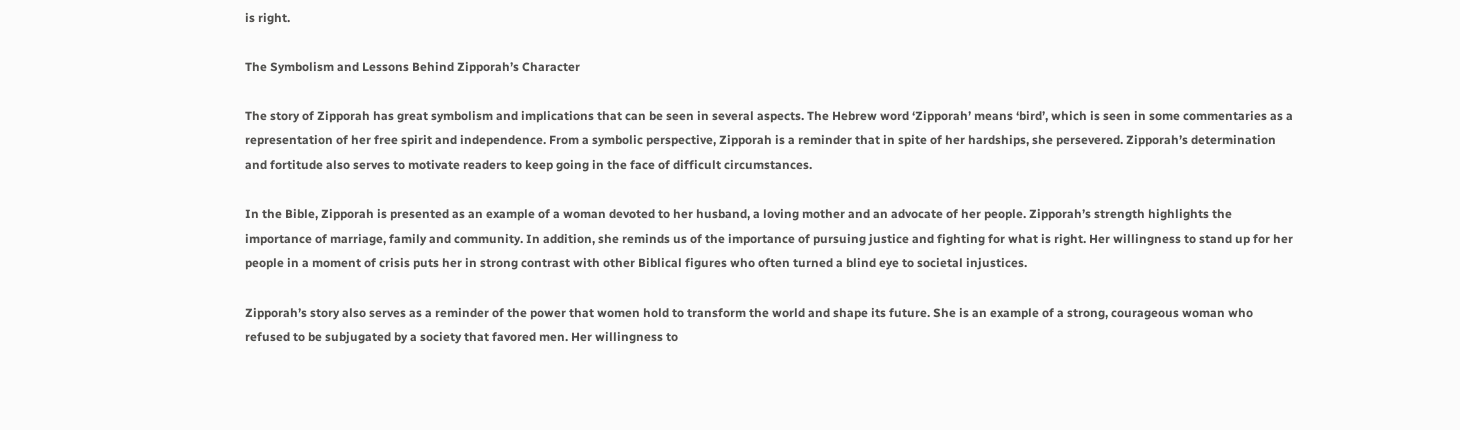is right.

The Symbolism and Lessons Behind Zipporah’s Character

The story of Zipporah has great symbolism and implications that can be seen in several aspects. The Hebrew word ‘Zipporah’ means ‘bird’, which is seen in some commentaries as a representation of her free spirit and independence. From a symbolic perspective, Zipporah is a reminder that in spite of her hardships, she persevered. Zipporah’s determination and fortitude also serves to motivate readers to keep going in the face of difficult circumstances.

In the Bible, Zipporah is presented as an example of a woman devoted to her husband, a loving mother and an advocate of her people. Zipporah’s strength highlights the importance of marriage, family and community. In addition, she reminds us of the importance of pursuing justice and fighting for what is right. Her willingness to stand up for her people in a moment of crisis puts her in strong contrast with other Biblical figures who often turned a blind eye to societal injustices.

Zipporah’s story also serves as a reminder of the power that women hold to transform the world and shape its future. She is an example of a strong, courageous woman who refused to be subjugated by a society that favored men. Her willingness to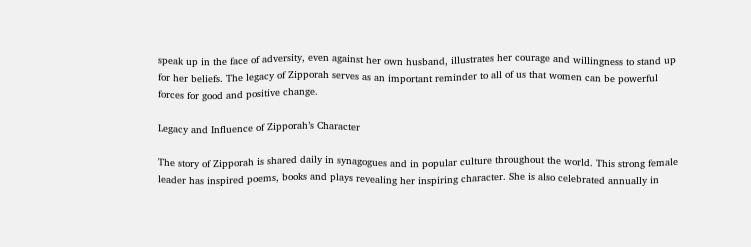speak up in the face of adversity, even against her own husband, illustrates her courage and willingness to stand up for her beliefs. The legacy of Zipporah serves as an important reminder to all of us that women can be powerful forces for good and positive change.

Legacy and Influence of Zipporah’s Character

The story of Zipporah is shared daily in synagogues and in popular culture throughout the world. This strong female leader has inspired poems, books and plays revealing her inspiring character. She is also celebrated annually in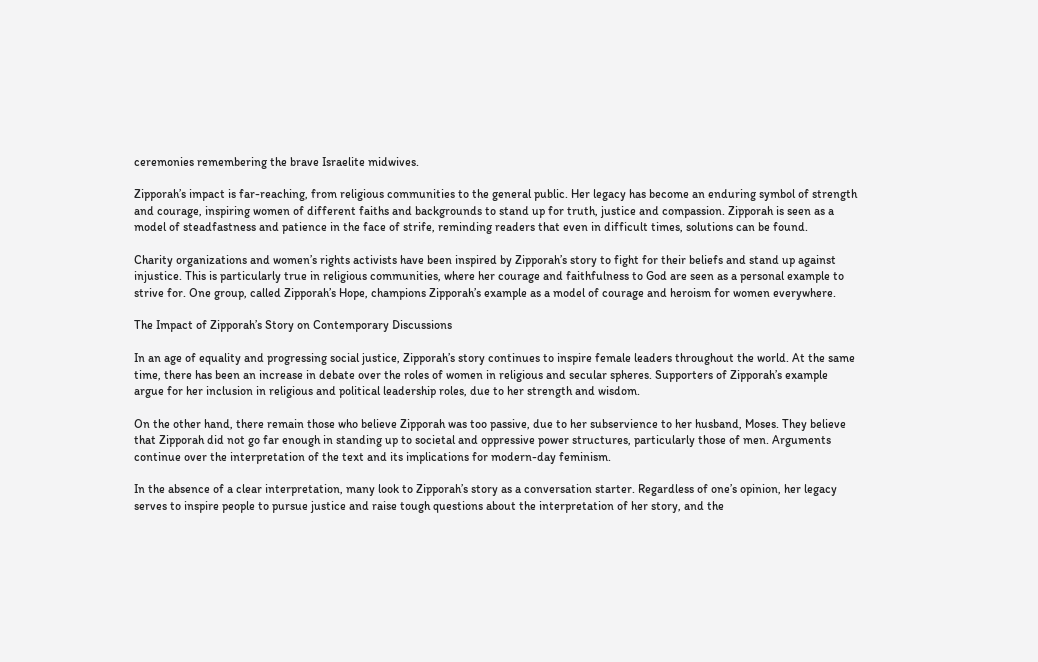ceremonies remembering the brave Israelite midwives.

Zipporah’s impact is far-reaching, from religious communities to the general public. Her legacy has become an enduring symbol of strength and courage, inspiring women of different faiths and backgrounds to stand up for truth, justice and compassion. Zipporah is seen as a model of steadfastness and patience in the face of strife, reminding readers that even in difficult times, solutions can be found.

Charity organizations and women’s rights activists have been inspired by Zipporah’s story to fight for their beliefs and stand up against injustice. This is particularly true in religious communities, where her courage and faithfulness to God are seen as a personal example to strive for. One group, called Zipporah’s Hope, champions Zipporah’s example as a model of courage and heroism for women everywhere.

The Impact of Zipporah’s Story on Contemporary Discussions

In an age of equality and progressing social justice, Zipporah’s story continues to inspire female leaders throughout the world. At the same time, there has been an increase in debate over the roles of women in religious and secular spheres. Supporters of Zipporah’s example argue for her inclusion in religious and political leadership roles, due to her strength and wisdom.

On the other hand, there remain those who believe Zipporah was too passive, due to her subservience to her husband, Moses. They believe that Zipporah did not go far enough in standing up to societal and oppressive power structures, particularly those of men. Arguments continue over the interpretation of the text and its implications for modern-day feminism.

In the absence of a clear interpretation, many look to Zipporah’s story as a conversation starter. Regardless of one’s opinion, her legacy serves to inspire people to pursue justice and raise tough questions about the interpretation of her story, and the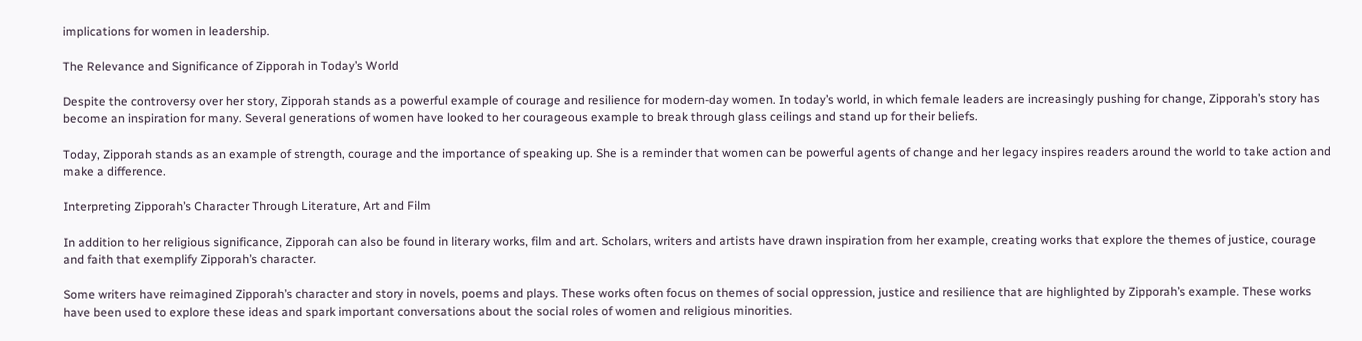implications for women in leadership.

The Relevance and Significance of Zipporah in Today’s World

Despite the controversy over her story, Zipporah stands as a powerful example of courage and resilience for modern-day women. In today’s world, in which female leaders are increasingly pushing for change, Zipporah’s story has become an inspiration for many. Several generations of women have looked to her courageous example to break through glass ceilings and stand up for their beliefs.

Today, Zipporah stands as an example of strength, courage and the importance of speaking up. She is a reminder that women can be powerful agents of change and her legacy inspires readers around the world to take action and make a difference.

Interpreting Zipporah’s Character Through Literature, Art and Film

In addition to her religious significance, Zipporah can also be found in literary works, film and art. Scholars, writers and artists have drawn inspiration from her example, creating works that explore the themes of justice, courage and faith that exemplify Zipporah’s character.

Some writers have reimagined Zipporah’s character and story in novels, poems and plays. These works often focus on themes of social oppression, justice and resilience that are highlighted by Zipporah’s example. These works have been used to explore these ideas and spark important conversations about the social roles of women and religious minorities.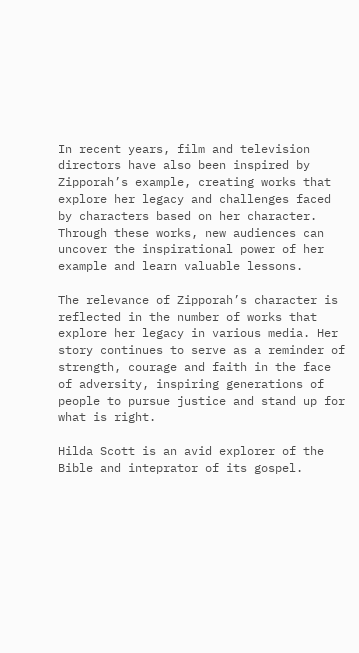In recent years, film and television directors have also been inspired by Zipporah’s example, creating works that explore her legacy and challenges faced by characters based on her character. Through these works, new audiences can uncover the inspirational power of her example and learn valuable lessons.

The relevance of Zipporah’s character is reflected in the number of works that explore her legacy in various media. Her story continues to serve as a reminder of strength, courage and faith in the face of adversity, inspiring generations of people to pursue justice and stand up for what is right.

Hilda Scott is an avid explorer of the Bible and inteprator of its gospel.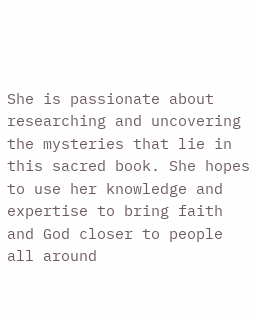She is passionate about researching and uncovering the mysteries that lie in this sacred book. She hopes to use her knowledge and expertise to bring faith and God closer to people all around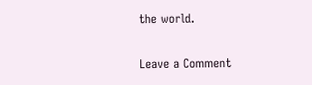the world.

Leave a Comment